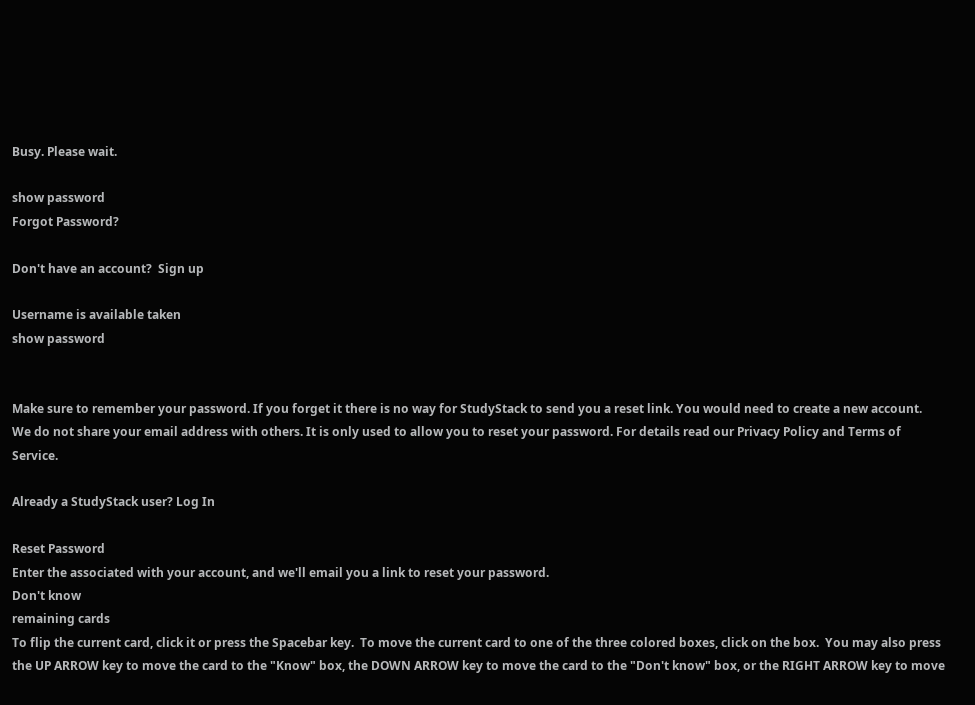Busy. Please wait.

show password
Forgot Password?

Don't have an account?  Sign up

Username is available taken
show password


Make sure to remember your password. If you forget it there is no way for StudyStack to send you a reset link. You would need to create a new account.
We do not share your email address with others. It is only used to allow you to reset your password. For details read our Privacy Policy and Terms of Service.

Already a StudyStack user? Log In

Reset Password
Enter the associated with your account, and we'll email you a link to reset your password.
Don't know
remaining cards
To flip the current card, click it or press the Spacebar key.  To move the current card to one of the three colored boxes, click on the box.  You may also press the UP ARROW key to move the card to the "Know" box, the DOWN ARROW key to move the card to the "Don't know" box, or the RIGHT ARROW key to move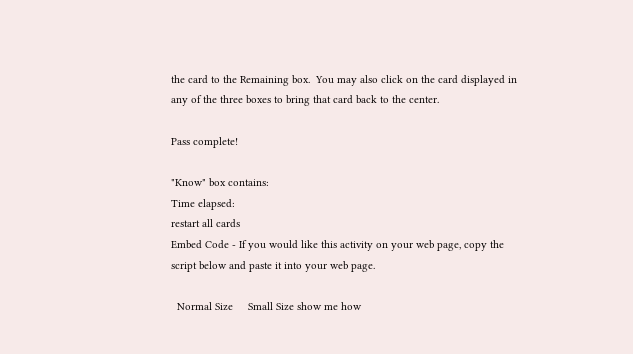the card to the Remaining box.  You may also click on the card displayed in any of the three boxes to bring that card back to the center.

Pass complete!

"Know" box contains:
Time elapsed:
restart all cards
Embed Code - If you would like this activity on your web page, copy the script below and paste it into your web page.

  Normal Size     Small Size show me how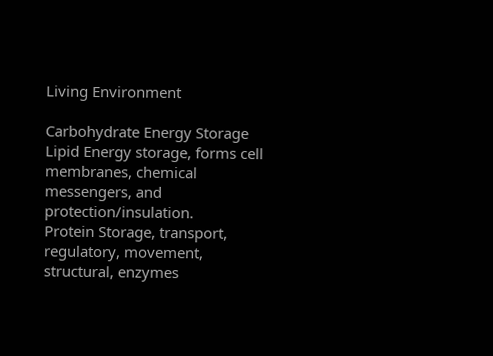Living Environment

Carbohydrate Energy Storage
Lipid Energy storage, forms cell membranes, chemical messengers, and protection/insulation.
Protein Storage, transport, regulatory, movement, structural, enzymes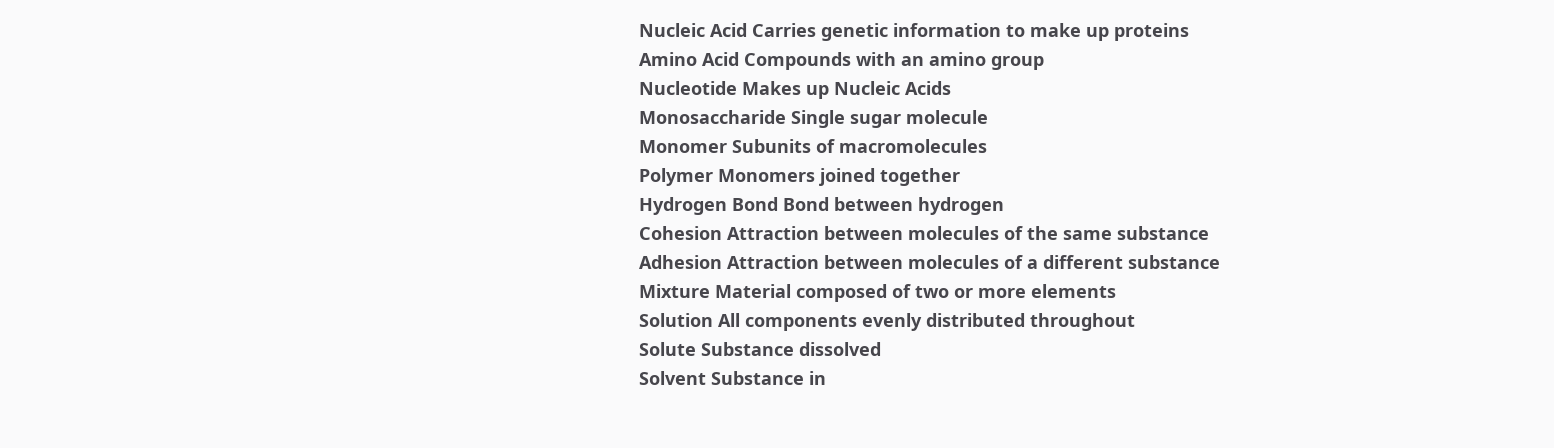Nucleic Acid Carries genetic information to make up proteins
Amino Acid Compounds with an amino group
Nucleotide Makes up Nucleic Acids
Monosaccharide Single sugar molecule
Monomer Subunits of macromolecules
Polymer Monomers joined together
Hydrogen Bond Bond between hydrogen
Cohesion Attraction between molecules of the same substance
Adhesion Attraction between molecules of a different substance
Mixture Material composed of two or more elements
Solution All components evenly distributed throughout
Solute Substance dissolved
Solvent Substance in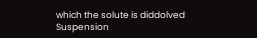which the solute is diddolved
Suspension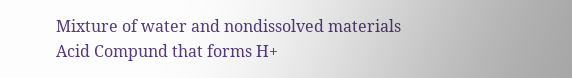Mixture of water and nondissolved materials
Acid Compund that forms H+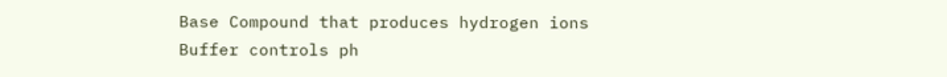Base Compound that produces hydrogen ions
Buffer controls ph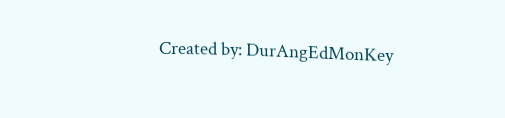Created by: DurAngEdMonKey